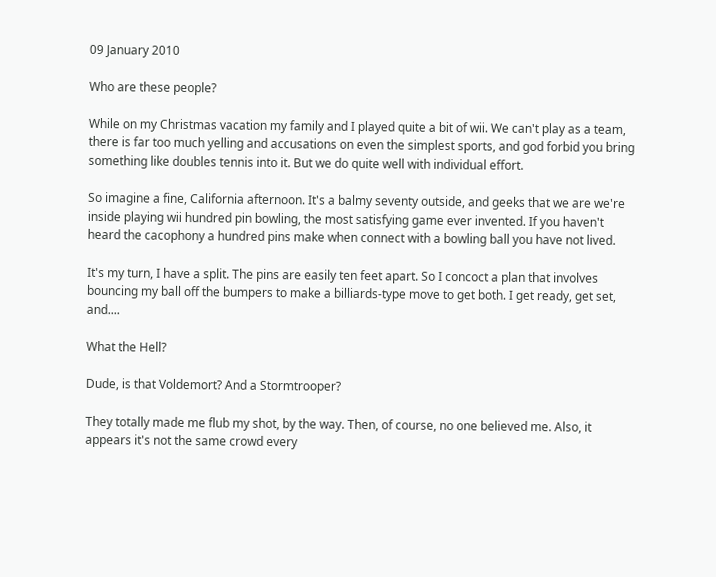09 January 2010

Who are these people?

While on my Christmas vacation my family and I played quite a bit of wii. We can't play as a team, there is far too much yelling and accusations on even the simplest sports, and god forbid you bring something like doubles tennis into it. But we do quite well with individual effort.

So imagine a fine, California afternoon. It's a balmy seventy outside, and geeks that we are we're inside playing wii hundred pin bowling, the most satisfying game ever invented. If you haven't heard the cacophony a hundred pins make when connect with a bowling ball you have not lived.

It's my turn, I have a split. The pins are easily ten feet apart. So I concoct a plan that involves bouncing my ball off the bumpers to make a billiards-type move to get both. I get ready, get set, and....

What the Hell?

Dude, is that Voldemort? And a Stormtrooper?

They totally made me flub my shot, by the way. Then, of course, no one believed me. Also, it appears it's not the same crowd every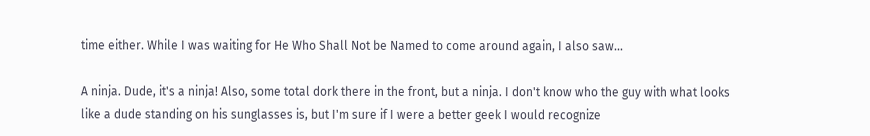time either. While I was waiting for He Who Shall Not be Named to come around again, I also saw...

A ninja. Dude, it's a ninja! Also, some total dork there in the front, but a ninja. I don't know who the guy with what looks like a dude standing on his sunglasses is, but I'm sure if I were a better geek I would recognize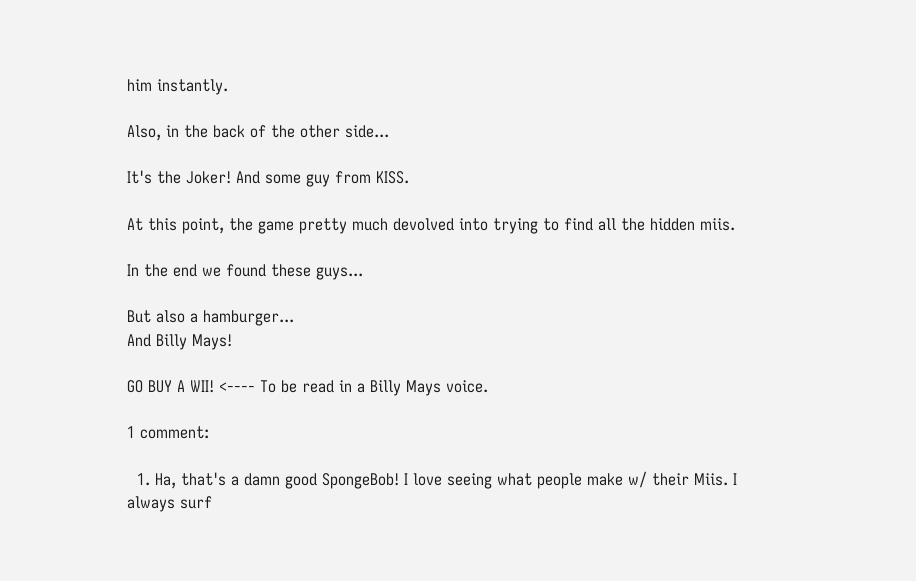him instantly.

Also, in the back of the other side...

It's the Joker! And some guy from KISS.

At this point, the game pretty much devolved into trying to find all the hidden miis.

In the end we found these guys...

But also a hamburger...
And Billy Mays!

GO BUY A WII! <---- To be read in a Billy Mays voice.

1 comment:

  1. Ha, that's a damn good SpongeBob! I love seeing what people make w/ their Miis. I always surf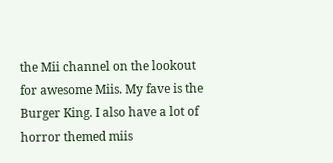the Mii channel on the lookout for awesome Miis. My fave is the Burger King. I also have a lot of horror themed miis